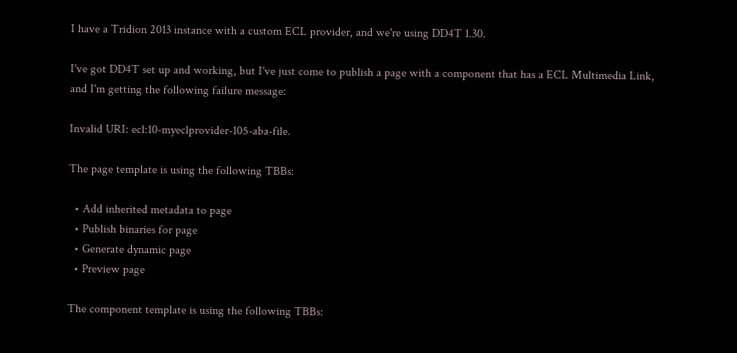I have a Tridion 2013 instance with a custom ECL provider, and we're using DD4T 1.30.

I've got DD4T set up and working, but I've just come to publish a page with a component that has a ECL Multimedia Link, and I'm getting the following failure message:

Invalid URI: ecl:10-myeclprovider-105-aba-file.

The page template is using the following TBBs:

  • Add inherited metadata to page
  • Publish binaries for page
  • Generate dynamic page
  • Preview page

The component template is using the following TBBs: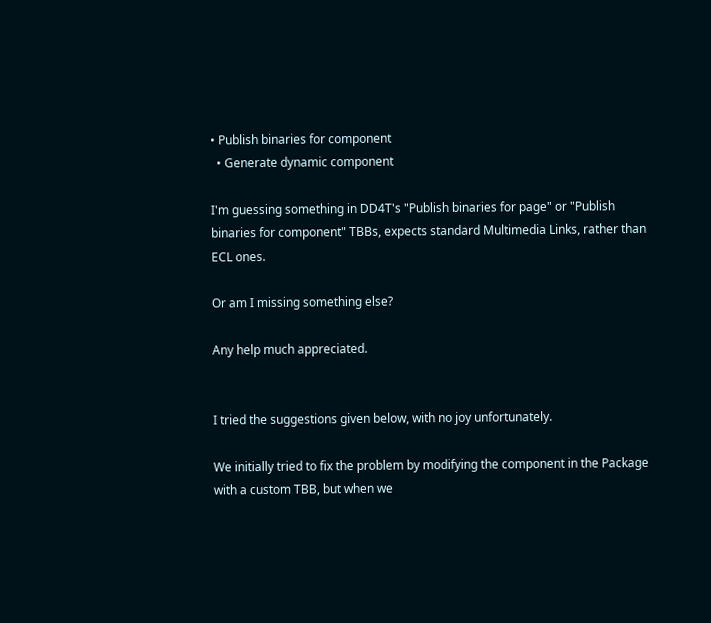• Publish binaries for component
  • Generate dynamic component

I'm guessing something in DD4T's "Publish binaries for page" or "Publish binaries for component" TBBs, expects standard Multimedia Links, rather than ECL ones.

Or am I missing something else?

Any help much appreciated.


I tried the suggestions given below, with no joy unfortunately.

We initially tried to fix the problem by modifying the component in the Package with a custom TBB, but when we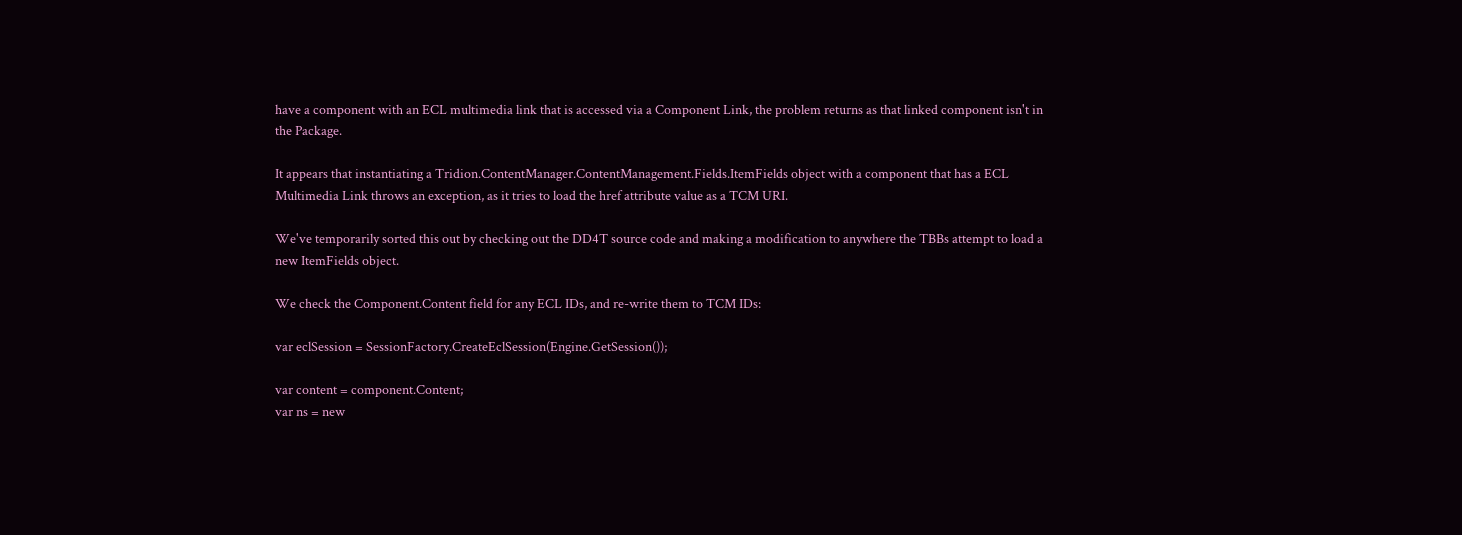have a component with an ECL multimedia link that is accessed via a Component Link, the problem returns as that linked component isn't in the Package.

It appears that instantiating a Tridion.ContentManager.ContentManagement.Fields.ItemFields object with a component that has a ECL Multimedia Link throws an exception, as it tries to load the href attribute value as a TCM URI.

We've temporarily sorted this out by checking out the DD4T source code and making a modification to anywhere the TBBs attempt to load a new ItemFields object.

We check the Component.Content field for any ECL IDs, and re-write them to TCM IDs:

var eclSession = SessionFactory.CreateEclSession(Engine.GetSession());

var content = component.Content;
var ns = new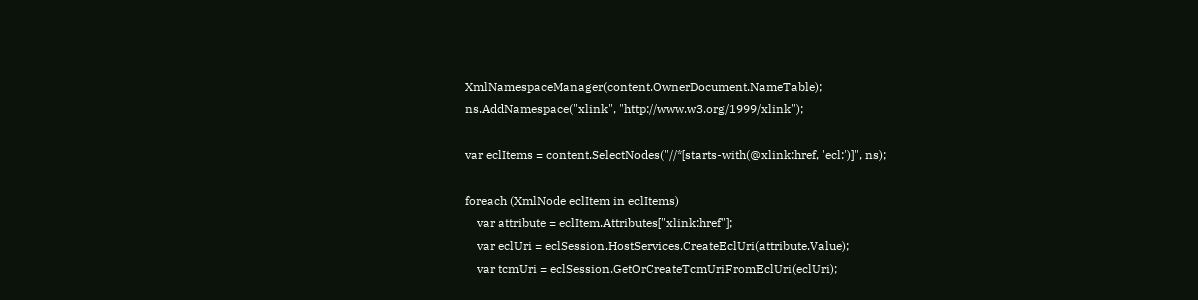XmlNamespaceManager(content.OwnerDocument.NameTable);
ns.AddNamespace("xlink", "http://www.w3.org/1999/xlink");

var eclItems = content.SelectNodes("//*[starts-with(@xlink:href, 'ecl:')]", ns);

foreach (XmlNode eclItem in eclItems)
    var attribute = eclItem.Attributes["xlink:href"];
    var eclUri = eclSession.HostServices.CreateEclUri(attribute.Value);
    var tcmUri = eclSession.GetOrCreateTcmUriFromEclUri(eclUri);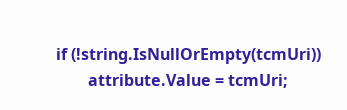if (!string.IsNullOrEmpty(tcmUri))
        attribute.Value = tcmUri;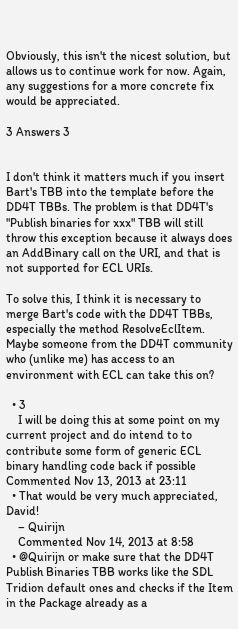Obviously, this isn't the nicest solution, but allows us to continue work for now. Again, any suggestions for a more concrete fix would be appreciated.

3 Answers 3


I don't think it matters much if you insert Bart's TBB into the template before the DD4T TBBs. The problem is that DD4T's "Publish binaries for xxx" TBB will still throw this exception because it always does an AddBinary call on the URI, and that is not supported for ECL URIs.

To solve this, I think it is necessary to merge Bart's code with the DD4T TBBs, especially the method ResolveEclItem. Maybe someone from the DD4T community who (unlike me) has access to an environment with ECL can take this on?

  • 3
    I will be doing this at some point on my current project and do intend to to contribute some form of generic ECL binary handling code back if possible Commented Nov 13, 2013 at 23:11
  • That would be very much appreciated, David!
    – Quirijn
    Commented Nov 14, 2013 at 8:58
  • @Quirijn or make sure that the DD4T Publish Binaries TBB works like the SDL Tridion default ones and checks if the Item in the Package already as a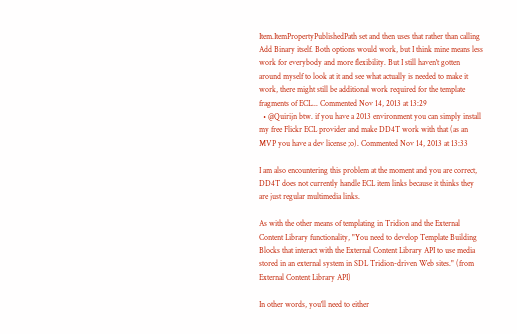Item.ItemPropertyPublishedPath set and then uses that rather than calling Add Binary itself. Both options would work, but I think mine means less work for everybody and more flexibility. But I still haven't gotten around myself to look at it and see what actually is needed to make it work, there might still be additional work required for the template fragments of ECL... Commented Nov 14, 2013 at 13:29
  • @Quirijn btw. if you have a 2013 environment you can simply install my free Flickr ECL provider and make DD4T work with that (as an MVP you have a dev license ;o). Commented Nov 14, 2013 at 13:33

I am also encountering this problem at the moment and you are correct, DD4T does not currently handle ECL item links because it thinks they are just regular multimedia links.

As with the other means of templating in Tridion and the External Content Library functionality, "You need to develop Template Building Blocks that interact with the External Content Library API to use media stored in an external system in SDL Tridion-driven Web sites." (from External Content Library API)

In other words, you'll need to either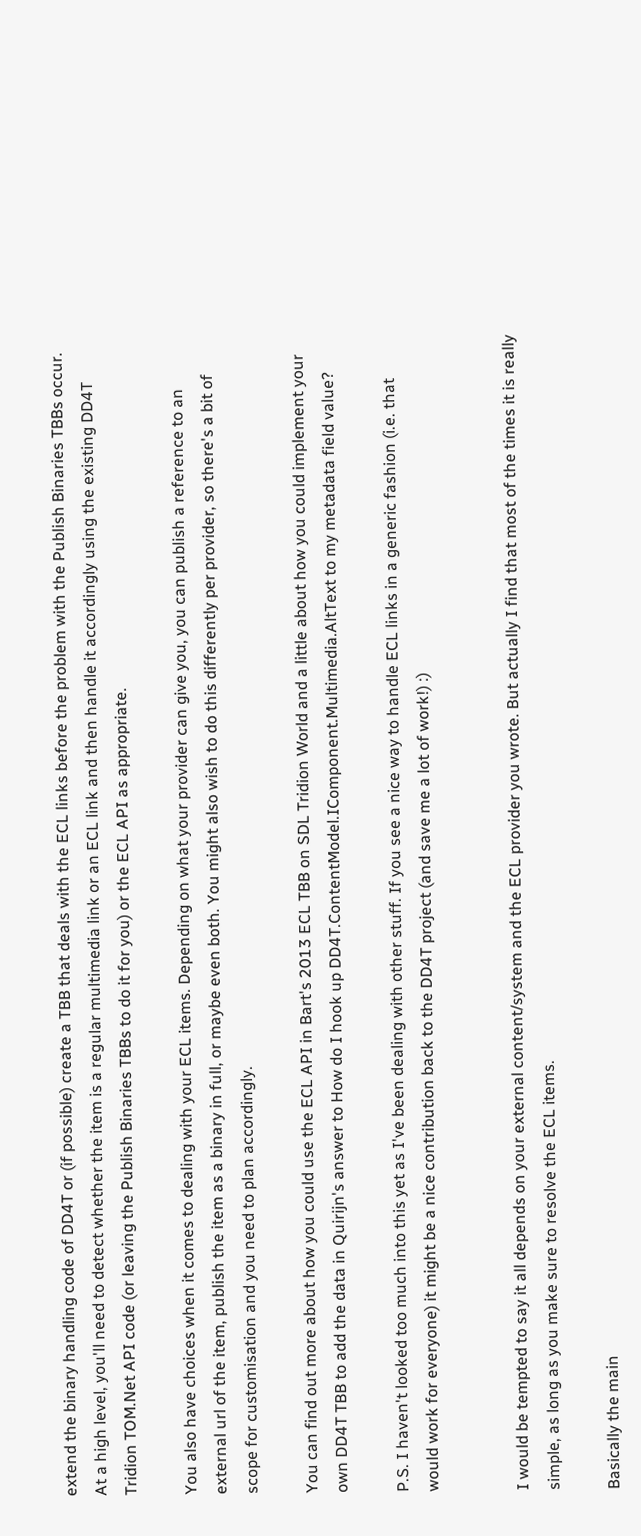extend the binary handling code of DD4T or (if possible) create a TBB that deals with the ECL links before the problem with the Publish Binaries TBBs occur. At a high level, you'll need to detect whether the item is a regular multimedia link or an ECL link and then handle it accordingly using the existing DD4T Tridion TOM.Net API code (or leaving the Publish Binaries TBBs to do it for you) or the ECL API as appropriate.

You also have choices when it comes to dealing with your ECL items. Depending on what your provider can give you, you can publish a reference to an external url of the item, publish the item as a binary in full, or maybe even both. You might also wish to do this differently per provider, so there's a bit of scope for customisation and you need to plan accordingly.

You can find out more about how you could use the ECL API in Bart's 2013 ECL TBB on SDL Tridion World and a little about how you could implement your own DD4T TBB to add the data in Quirijn's answer to How do I hook up DD4T.ContentModel.IComponent.Multimedia.AltText to my metadata field value?

P.S. I haven't looked too much into this yet as I've been dealing with other stuff. If you see a nice way to handle ECL links in a generic fashion (i.e. that would work for everyone) it might be a nice contribution back to the DD4T project (and save me a lot of work!) :)


I would be tempted to say it all depends on your external content/system and the ECL provider you wrote. But actually I find that most of the times it is really simple, as long as you make sure to resolve the ECL items.

Basically the main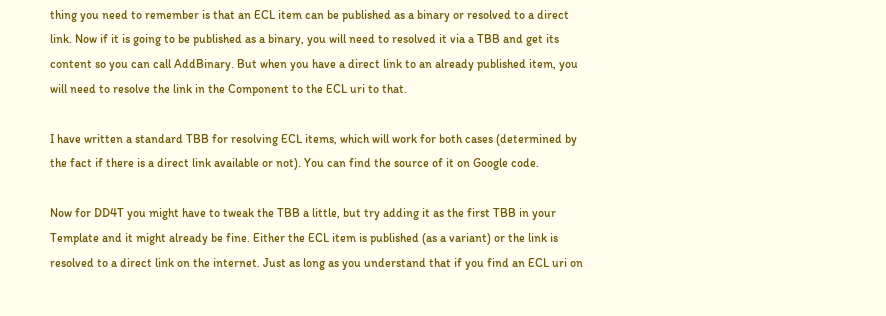thing you need to remember is that an ECL item can be published as a binary or resolved to a direct link. Now if it is going to be published as a binary, you will need to resolved it via a TBB and get its content so you can call AddBinary. But when you have a direct link to an already published item, you will need to resolve the link in the Component to the ECL uri to that.

I have written a standard TBB for resolving ECL items, which will work for both cases (determined by the fact if there is a direct link available or not). You can find the source of it on Google code.

Now for DD4T you might have to tweak the TBB a little, but try adding it as the first TBB in your Template and it might already be fine. Either the ECL item is published (as a variant) or the link is resolved to a direct link on the internet. Just as long as you understand that if you find an ECL uri on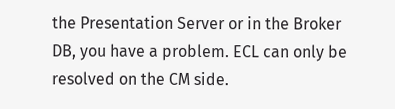the Presentation Server or in the Broker DB, you have a problem. ECL can only be resolved on the CM side.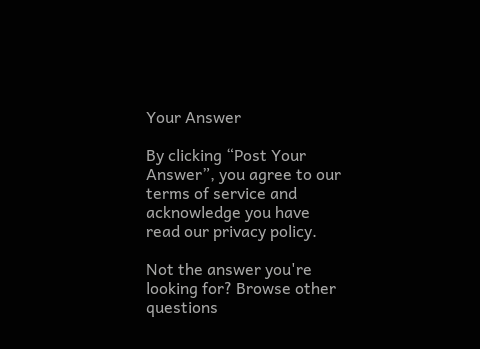Your Answer

By clicking “Post Your Answer”, you agree to our terms of service and acknowledge you have read our privacy policy.

Not the answer you're looking for? Browse other questions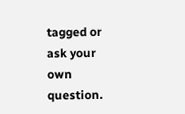tagged or ask your own question.